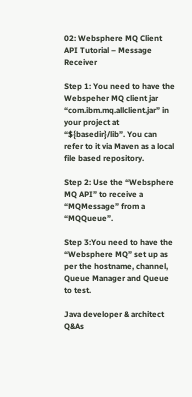02: Websphere MQ Client API Tutorial – Message Receiver

Step 1: You need to have the Webspeher MQ client jar “com.ibm.mq.allclient.jar” in your project at “${basedir}/lib”. You can refer to it via Maven as a local file based repository.

Step 2: Use the “Websphere MQ API” to receive a “MQMessage” from a “MQQueue”.

Step 3:You need to have the “Websphere MQ” set up as per the hostname, channel, Queue Manager and Queue to test.

Java developer & architect Q&As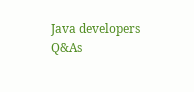Java developers Q&As